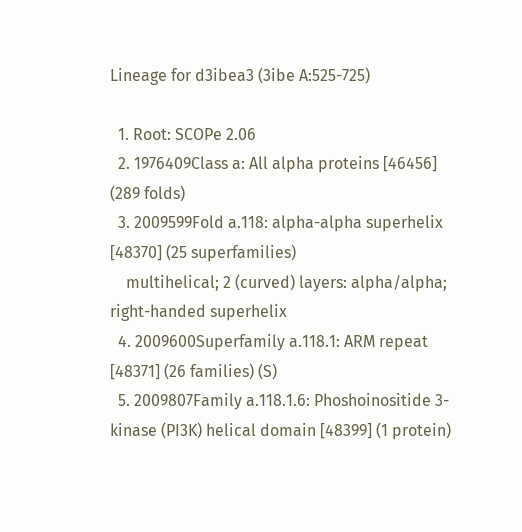Lineage for d3ibea3 (3ibe A:525-725)

  1. Root: SCOPe 2.06
  2. 1976409Class a: All alpha proteins [46456] (289 folds)
  3. 2009599Fold a.118: alpha-alpha superhelix [48370] (25 superfamilies)
    multihelical; 2 (curved) layers: alpha/alpha; right-handed superhelix
  4. 2009600Superfamily a.118.1: ARM repeat [48371] (26 families) (S)
  5. 2009807Family a.118.1.6: Phoshoinositide 3-kinase (PI3K) helical domain [48399] (1 protein)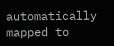automatically mapped to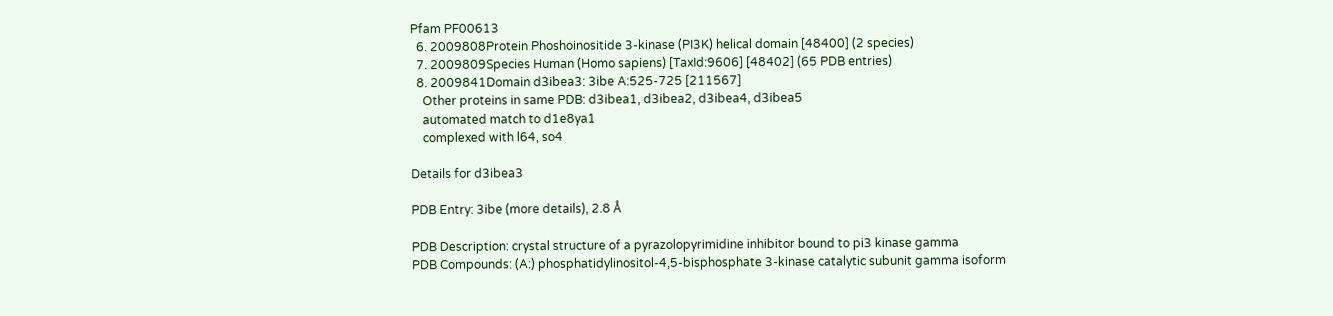Pfam PF00613
  6. 2009808Protein Phoshoinositide 3-kinase (PI3K) helical domain [48400] (2 species)
  7. 2009809Species Human (Homo sapiens) [TaxId:9606] [48402] (65 PDB entries)
  8. 2009841Domain d3ibea3: 3ibe A:525-725 [211567]
    Other proteins in same PDB: d3ibea1, d3ibea2, d3ibea4, d3ibea5
    automated match to d1e8ya1
    complexed with l64, so4

Details for d3ibea3

PDB Entry: 3ibe (more details), 2.8 Å

PDB Description: crystal structure of a pyrazolopyrimidine inhibitor bound to pi3 kinase gamma
PDB Compounds: (A:) phosphatidylinositol-4,5-bisphosphate 3-kinase catalytic subunit gamma isoform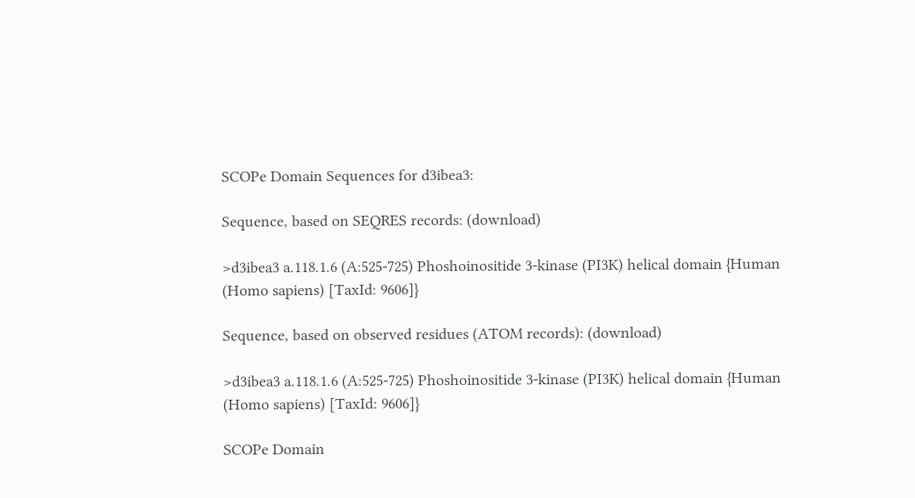SCOPe Domain Sequences for d3ibea3:

Sequence, based on SEQRES records: (download)

>d3ibea3 a.118.1.6 (A:525-725) Phoshoinositide 3-kinase (PI3K) helical domain {Human (Homo sapiens) [TaxId: 9606]}

Sequence, based on observed residues (ATOM records): (download)

>d3ibea3 a.118.1.6 (A:525-725) Phoshoinositide 3-kinase (PI3K) helical domain {Human (Homo sapiens) [TaxId: 9606]}

SCOPe Domain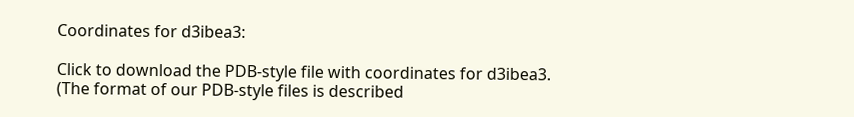Coordinates for d3ibea3:

Click to download the PDB-style file with coordinates for d3ibea3.
(The format of our PDB-style files is described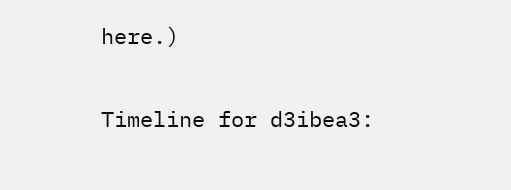here.)

Timeline for d3ibea3: